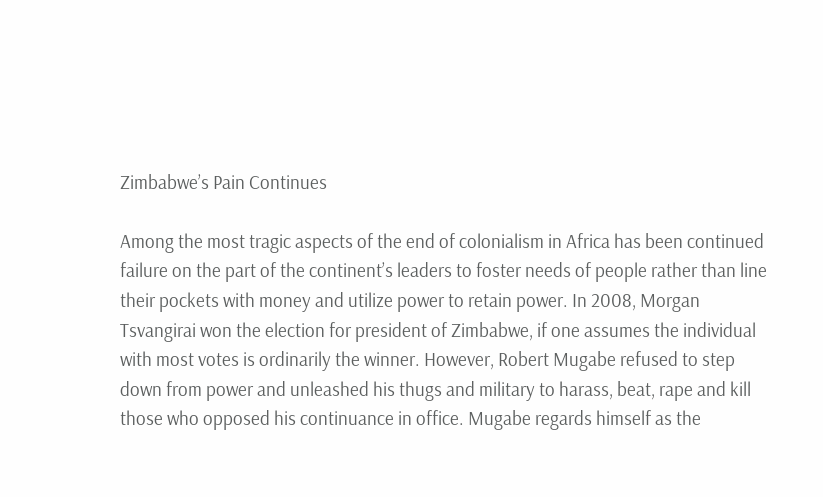Zimbabwe’s Pain Continues

Among the most tragic aspects of the end of colonialism in Africa has been continued failure on the part of the continent’s leaders to foster needs of people rather than line their pockets with money and utilize power to retain power. In 2008, Morgan Tsvangirai won the election for president of Zimbabwe, if one assumes the individual with most votes is ordinarily the winner. However, Robert Mugabe refused to step down from power and unleashed his thugs and military to harass, beat, rape and kill those who opposed his continuance in office. Mugabe regards himself as the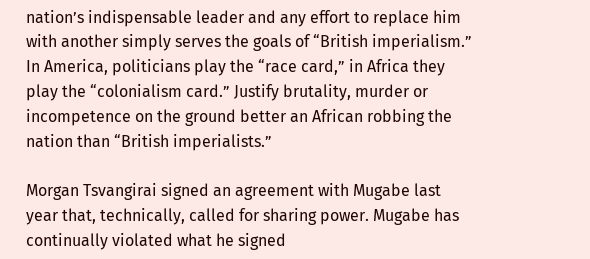nation’s indispensable leader and any effort to replace him with another simply serves the goals of “British imperialism.” In America, politicians play the “race card,” in Africa they play the “colonialism card.” Justify brutality, murder or incompetence on the ground better an African robbing the nation than “British imperialists.”

Morgan Tsvangirai signed an agreement with Mugabe last year that, technically, called for sharing power. Mugabe has continually violated what he signed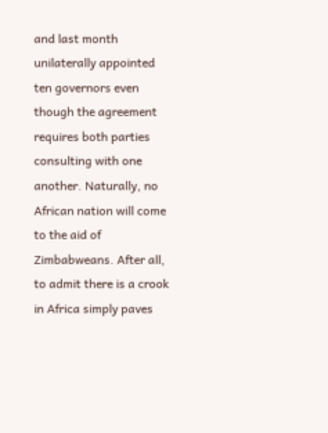and last month unilaterally appointed ten governors even though the agreement requires both parties consulting with one another. Naturally, no African nation will come to the aid of Zimbabweans. After all, to admit there is a crook in Africa simply paves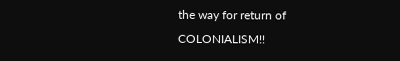the way for return of COLONIALISM!!